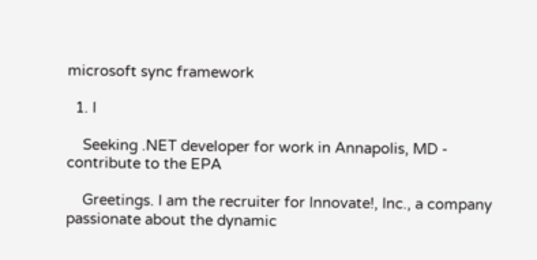microsoft sync framework

  1. I

    Seeking .NET developer for work in Annapolis, MD - contribute to the EPA

    Greetings. I am the recruiter for Innovate!, Inc., a company passionate about the dynamic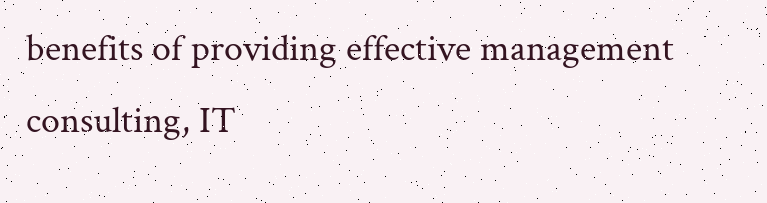benefits of providing effective management consulting, IT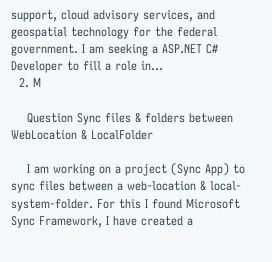support, cloud advisory services, and geospatial technology for the federal government. I am seeking a ASP.NET C# Developer to fill a role in...
  2. M

    Question Sync files & folders between WebLocation & LocalFolder

    I am working on a project (Sync App) to sync files between a web-location & local-system-folder. For this I found Microsoft Sync Framework, I have created a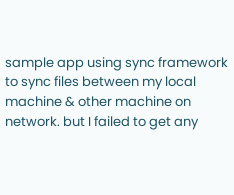sample app using sync framework to sync files between my local machine & other machine on network. but I failed to get any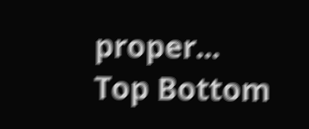proper...
Top Bottom